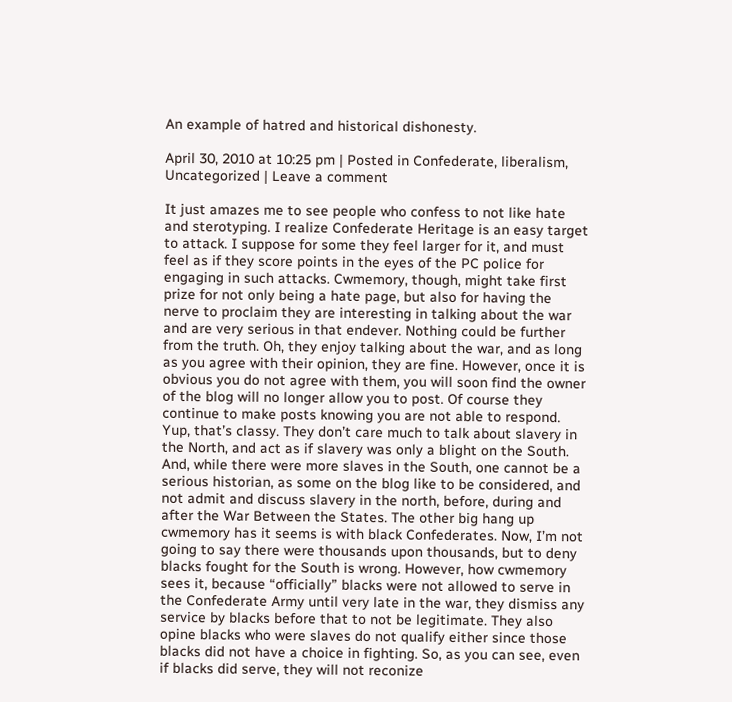An example of hatred and historical dishonesty.

April 30, 2010 at 10:25 pm | Posted in Confederate, liberalism, Uncategorized | Leave a comment

It just amazes me to see people who confess to not like hate and sterotyping. I realize Confederate Heritage is an easy target to attack. I suppose for some they feel larger for it, and must feel as if they score points in the eyes of the PC police for engaging in such attacks. Cwmemory, though, might take first prize for not only being a hate page, but also for having the nerve to proclaim they are interesting in talking about the war and are very serious in that endever. Nothing could be further from the truth. Oh, they enjoy talking about the war, and as long as you agree with their opinion, they are fine. However, once it is obvious you do not agree with them, you will soon find the owner of the blog will no longer allow you to post. Of course they continue to make posts knowing you are not able to respond. Yup, that’s classy. They don’t care much to talk about slavery in the North, and act as if slavery was only a blight on the South. And, while there were more slaves in the South, one cannot be a serious historian, as some on the blog like to be considered, and not admit and discuss slavery in the north, before, during and after the War Between the States. The other big hang up cwmemory has it seems is with black Confederates. Now, I’m not going to say there were thousands upon thousands, but to deny blacks fought for the South is wrong. However, how cwmemory sees it, because “officially” blacks were not allowed to serve in the Confederate Army until very late in the war, they dismiss any service by blacks before that to not be legitimate. They also opine blacks who were slaves do not qualify either since those blacks did not have a choice in fighting. So, as you can see, even if blacks did serve, they will not reconize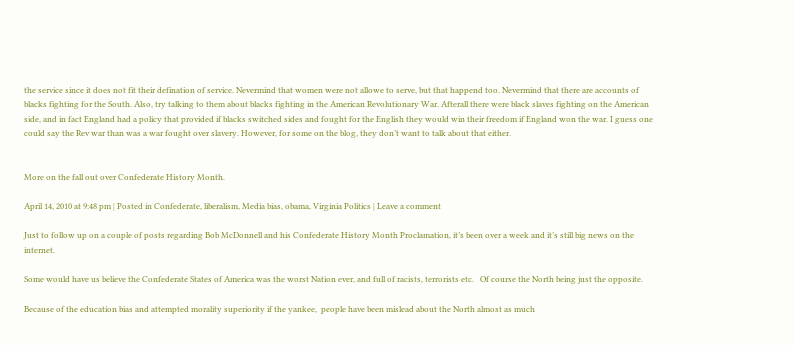the service since it does not fit their defination of service. Nevermind that women were not allowe to serve, but that happend too. Nevermind that there are accounts of blacks fighting for the South. Also, try talking to them about blacks fighting in the American Revolutionary War. Afterall there were black slaves fighting on the American side, and in fact England had a policy that provided if blacks switched sides and fought for the English they would win their freedom if England won the war. I guess one could say the Rev war than was a war fought over slavery. However, for some on the blog, they don’t want to talk about that either.


More on the fall out over Confederate History Month.

April 14, 2010 at 9:48 pm | Posted in Confederate, liberalism, Media bias, obama, Virginia Politics | Leave a comment

Just to follow up on a couple of posts regarding Bob McDonnell and his Confederate History Month Proclamation, it’s been over a week and it’s still big news on the internet.

Some would have us believe the Confederate States of America was the worst Nation ever, and full of racists, terrorists etc.   Of course the North being just the opposite.

Because of the education bias and attempted morality superiority if the yankee,  people have been mislead about the North almost as much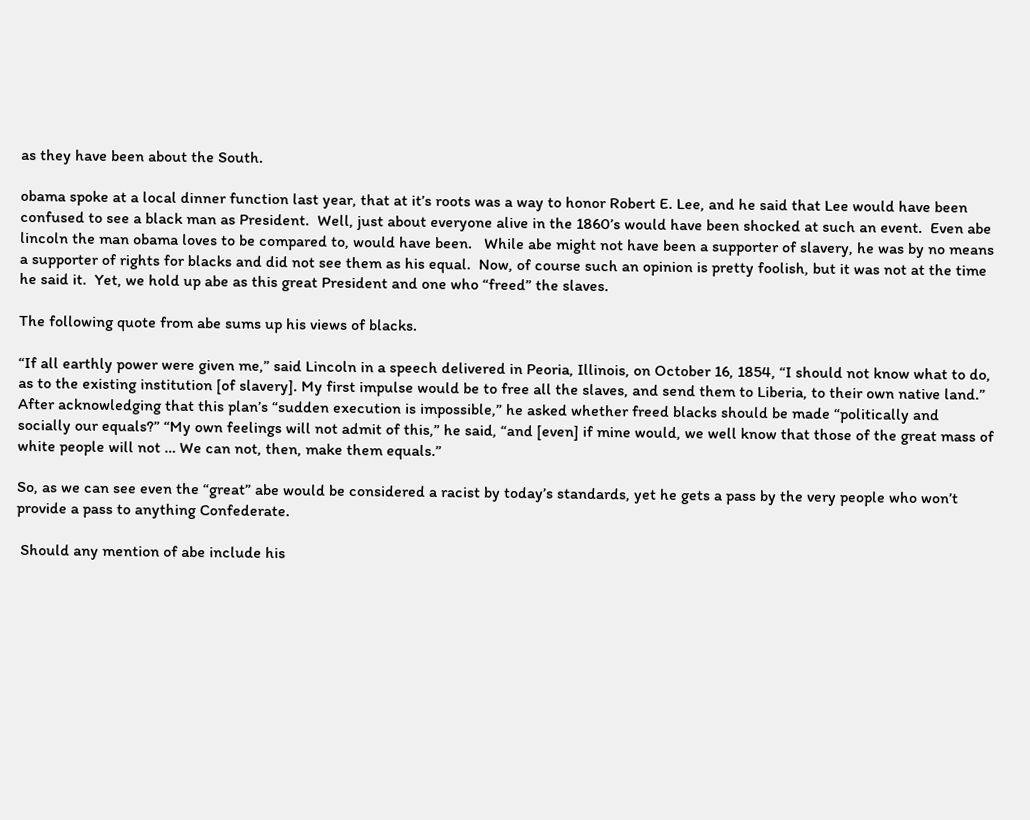as they have been about the South.

obama spoke at a local dinner function last year, that at it’s roots was a way to honor Robert E. Lee, and he said that Lee would have been confused to see a black man as President.  Well, just about everyone alive in the 1860’s would have been shocked at such an event.  Even abe lincoln the man obama loves to be compared to, would have been.   While abe might not have been a supporter of slavery, he was by no means a supporter of rights for blacks and did not see them as his equal.  Now, of course such an opinion is pretty foolish, but it was not at the time he said it.  Yet, we hold up abe as this great President and one who “freed” the slaves.

The following quote from abe sums up his views of blacks.

“If all earthly power were given me,” said Lincoln in a speech delivered in Peoria, Illinois, on October 16, 1854, “I should not know what to do, as to the existing institution [of slavery]. My first impulse would be to free all the slaves, and send them to Liberia, to their own native land.” After acknowledging that this plan’s “sudden execution is impossible,” he asked whether freed blacks should be made “politically and socially our equals?” “My own feelings will not admit of this,” he said, “and [even] if mine would, we well know that those of the great mass of white people will not … We can not, then, make them equals.”

So, as we can see even the “great” abe would be considered a racist by today’s standards, yet he gets a pass by the very people who won’t provide a pass to anything Confederate.

 Should any mention of abe include his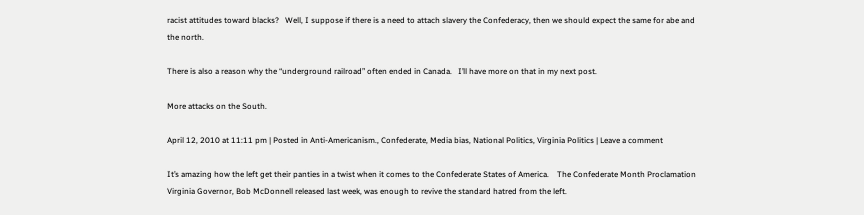racist attitudes toward blacks?   Well, I suppose if there is a need to attach slavery the Confederacy, then we should expect the same for abe and the north.

There is also a reason why the “underground railroad” often ended in Canada.   I’ll have more on that in my next post.

More attacks on the South.

April 12, 2010 at 11:11 pm | Posted in Anti-Americanism., Confederate, Media bias, National Politics, Virginia Politics | Leave a comment

It’s amazing how the left get their panties in a twist when it comes to the Confederate States of America.    The Confederate Month Proclamation Virginia Governor, Bob McDonnell released last week, was enough to revive the standard hatred from the left.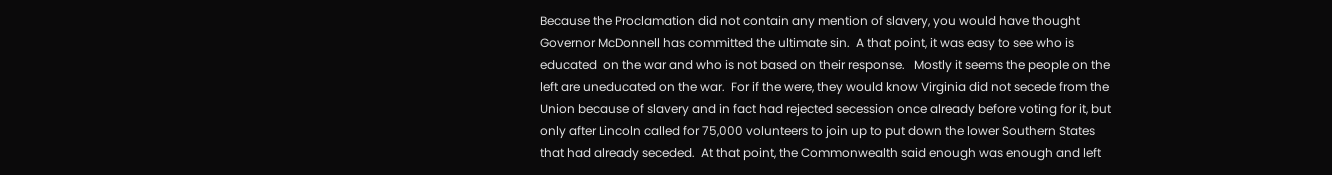Because the Proclamation did not contain any mention of slavery, you would have thought Governor McDonnell has committed the ultimate sin.  A that point, it was easy to see who is educated  on the war and who is not based on their response.   Mostly it seems the people on the left are uneducated on the war.  For if the were, they would know Virginia did not secede from the Union because of slavery and in fact had rejected secession once already before voting for it, but only after Lincoln called for 75,000 volunteers to join up to put down the lower Southern States that had already seceded.  At that point, the Commonwealth said enough was enough and left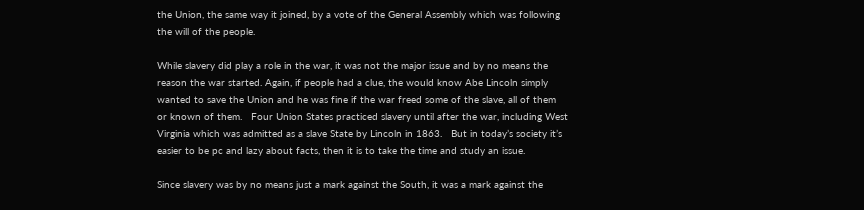the Union, the same way it joined, by a vote of the General Assembly which was following the will of the people.

While slavery did play a role in the war, it was not the major issue and by no means the reason the war started. Again, if people had a clue, the would know Abe Lincoln simply wanted to save the Union and he was fine if the war freed some of the slave, all of them or known of them.   Four Union States practiced slavery until after the war, including West Virginia which was admitted as a slave State by Lincoln in 1863.   But in today’s society it’s easier to be pc and lazy about facts, then it is to take the time and study an issue.

Since slavery was by no means just a mark against the South, it was a mark against the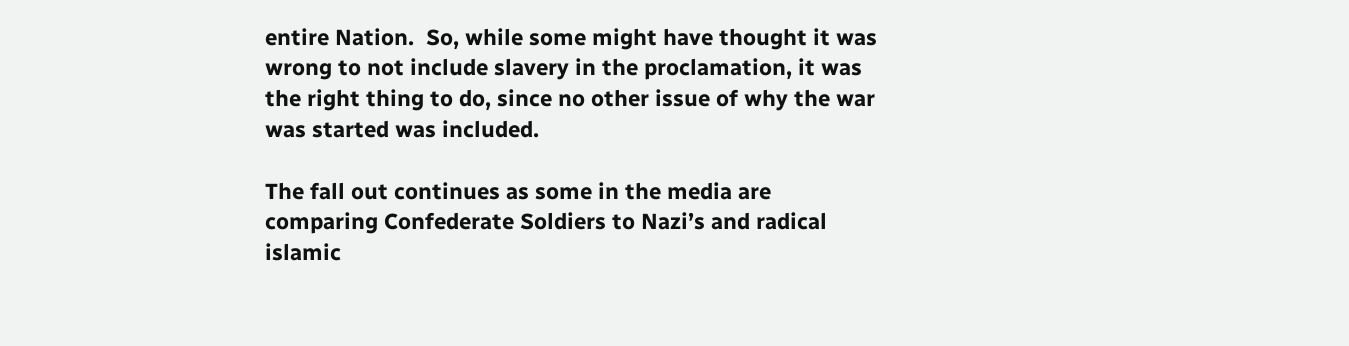entire Nation.  So, while some might have thought it was  wrong to not include slavery in the proclamation, it was the right thing to do, since no other issue of why the war was started was included.

The fall out continues as some in the media are comparing Confederate Soldiers to Nazi’s and radical islamic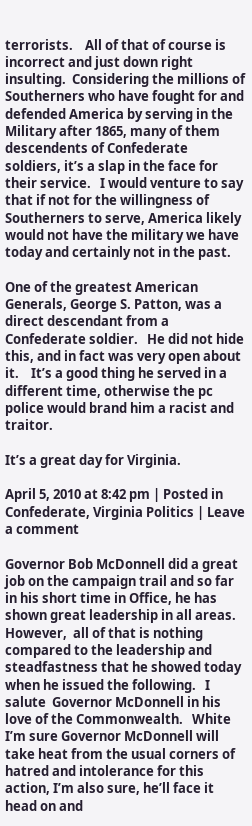terrorists.    All of that of course is incorrect and just down right insulting.  Considering the millions of Southerners who have fought for and defended America by serving in the Military after 1865, many of them descendents of Confederate soldiers, it’s a slap in the face for their service.   I would venture to say that if not for the willingness of Southerners to serve, America likely would not have the military we have today and certainly not in the past.

One of the greatest American Generals, George S. Patton, was a direct descendant from a Confederate soldier.   He did not hide this, and in fact was very open about it.    It’s a good thing he served in a different time, otherwise the pc police would brand him a racist and traitor.

It’s a great day for Virginia.

April 5, 2010 at 8:42 pm | Posted in Confederate, Virginia Politics | Leave a comment

Governor Bob McDonnell did a great job on the campaign trail and so far in his short time in Office, he has shown great leadership in all areas.   However,  all of that is nothing compared to the leadership and steadfastness that he showed today when he issued the following.   I salute  Governor McDonnell in his love of the Commonwealth.   White I’m sure Governor McDonnell will take heat from the usual corners of hatred and intolerance for this action, I’m also sure, he’ll face it head on and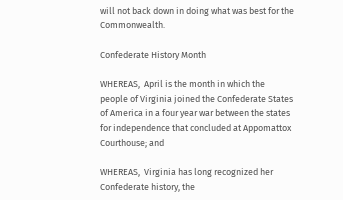will not back down in doing what was best for the Commonwealth.

Confederate History Month

WHEREAS,  April is the month in which the people of Virginia joined the Confederate States of America in a four year war between the states for independence that concluded at Appomattox Courthouse; and

WHEREAS,  Virginia has long recognized her Confederate history, the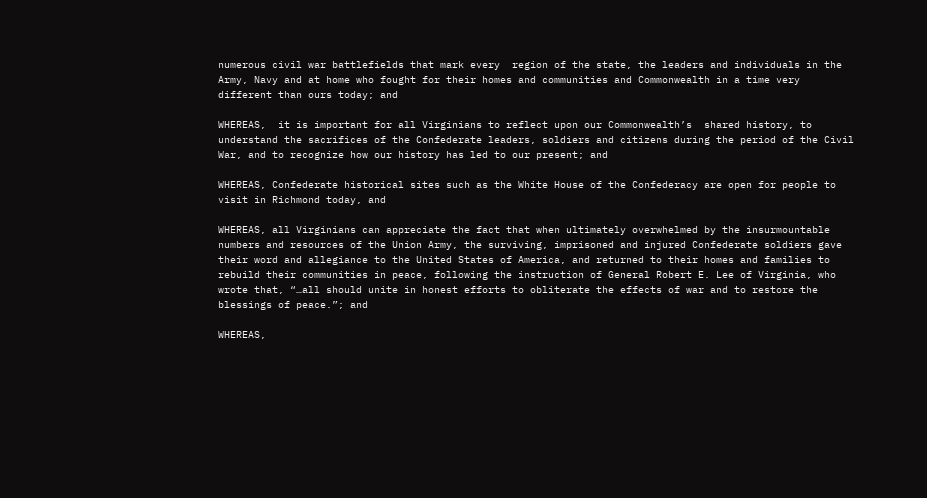numerous civil war battlefields that mark every  region of the state, the leaders and individuals in the Army, Navy and at home who fought for their homes and communities and Commonwealth in a time very different than ours today; and

WHEREAS,  it is important for all Virginians to reflect upon our Commonwealth’s  shared history, to understand the sacrifices of the Confederate leaders, soldiers and citizens during the period of the Civil War, and to recognize how our history has led to our present; and

WHEREAS, Confederate historical sites such as the White House of the Confederacy are open for people to visit in Richmond today, and

WHEREAS, all Virginians can appreciate the fact that when ultimately overwhelmed by the insurmountable numbers and resources of the Union Army, the surviving, imprisoned and injured Confederate soldiers gave their word and allegiance to the United States of America, and returned to their homes and families to rebuild their communities in peace, following the instruction of General Robert E. Lee of Virginia, who wrote that, “…all should unite in honest efforts to obliterate the effects of war and to restore the blessings of peace.”; and

WHEREAS,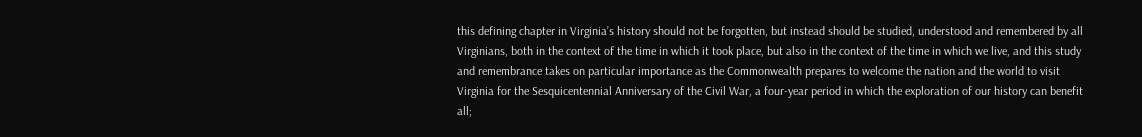this defining chapter in Virginia’s history should not be forgotten, but instead should be studied, understood and remembered by all Virginians, both in the context of the time in which it took place, but also in the context of the time in which we live, and this study and remembrance takes on particular importance as the Commonwealth prepares to welcome the nation and the world to visit Virginia for the Sesquicentennial Anniversary of the Civil War, a four-year period in which the exploration of our history can benefit all;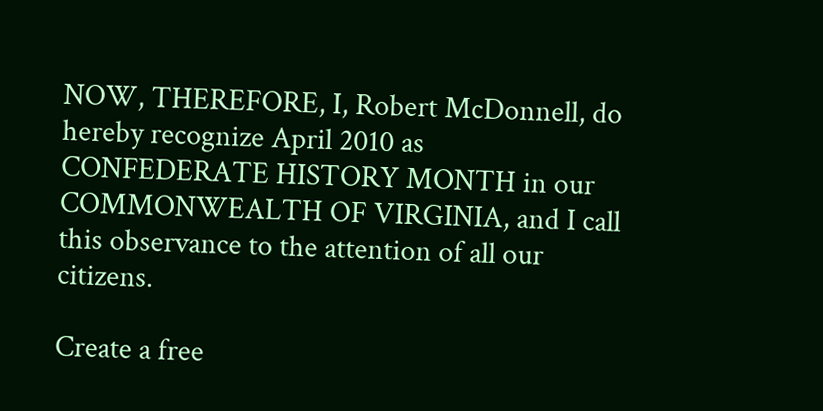NOW, THEREFORE, I, Robert McDonnell, do hereby recognize April 2010 as CONFEDERATE HISTORY MONTH in our COMMONWEALTH OF VIRGINIA, and I call this observance to the attention of all our citizens.

Create a free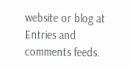website or blog at
Entries and comments feeds.